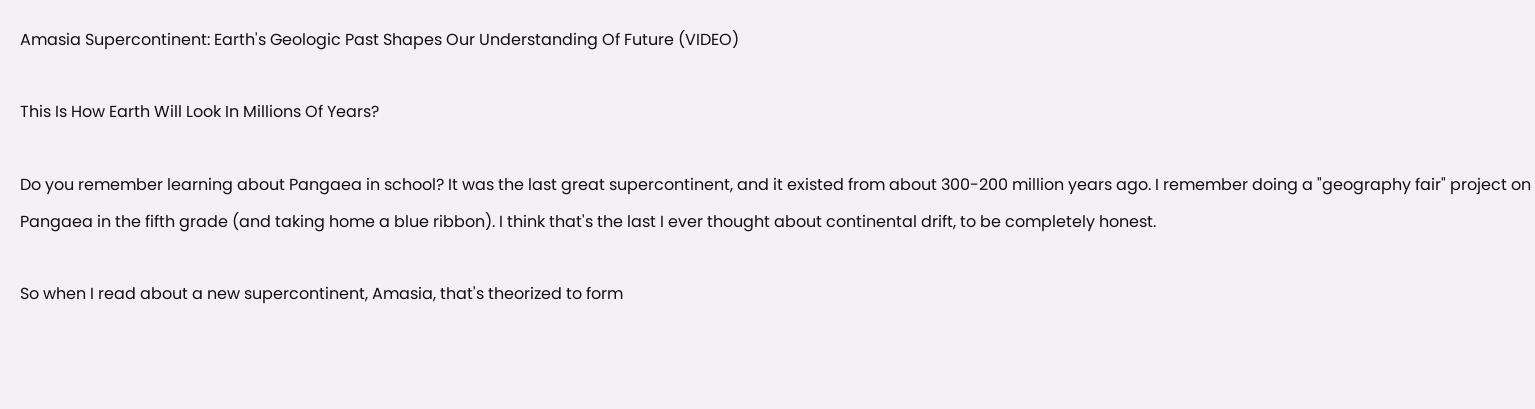Amasia Supercontinent: Earth's Geologic Past Shapes Our Understanding Of Future (VIDEO)

This Is How Earth Will Look In Millions Of Years?

Do you remember learning about Pangaea in school? It was the last great supercontinent, and it existed from about 300-200 million years ago. I remember doing a "geography fair" project on Pangaea in the fifth grade (and taking home a blue ribbon). I think that's the last I ever thought about continental drift, to be completely honest.

So when I read about a new supercontinent, Amasia, that's theorized to form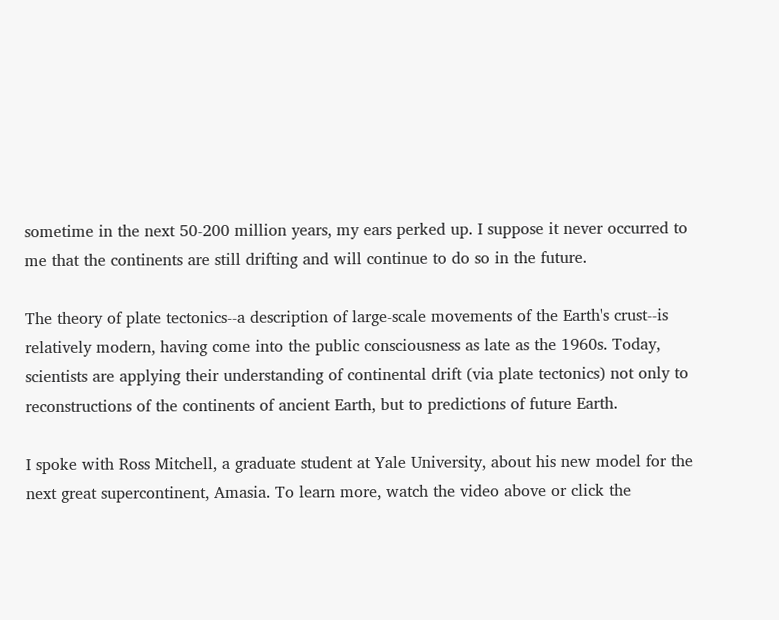sometime in the next 50-200 million years, my ears perked up. I suppose it never occurred to me that the continents are still drifting and will continue to do so in the future.

The theory of plate tectonics--a description of large-scale movements of the Earth's crust--is relatively modern, having come into the public consciousness as late as the 1960s. Today, scientists are applying their understanding of continental drift (via plate tectonics) not only to reconstructions of the continents of ancient Earth, but to predictions of future Earth.

I spoke with Ross Mitchell, a graduate student at Yale University, about his new model for the next great supercontinent, Amasia. To learn more, watch the video above or click the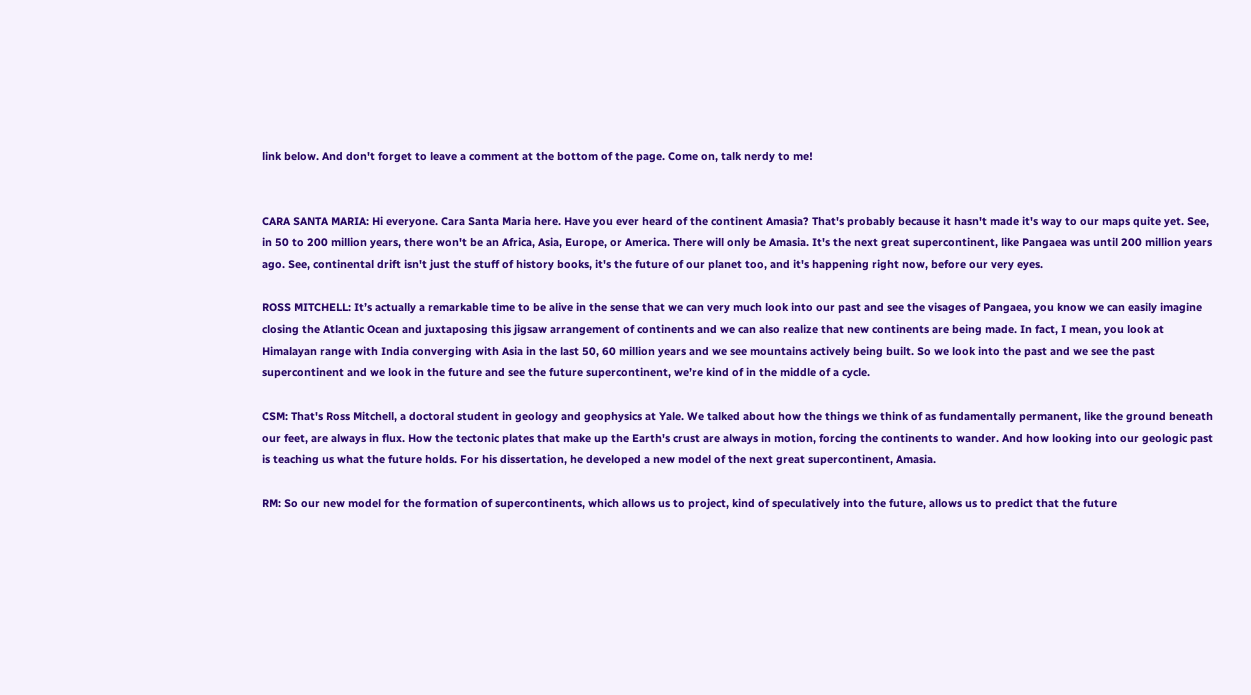link below. And don't forget to leave a comment at the bottom of the page. Come on, talk nerdy to me!


CARA SANTA MARIA: Hi everyone. Cara Santa Maria here. Have you ever heard of the continent Amasia? That's probably because it hasn't made it's way to our maps quite yet. See, in 50 to 200 million years, there won't be an Africa, Asia, Europe, or America. There will only be Amasia. It's the next great supercontinent, like Pangaea was until 200 million years ago. See, continental drift isn't just the stuff of history books, it's the future of our planet too, and it's happening right now, before our very eyes.

ROSS MITCHELL: It’s actually a remarkable time to be alive in the sense that we can very much look into our past and see the visages of Pangaea, you know we can easily imagine closing the Atlantic Ocean and juxtaposing this jigsaw arrangement of continents and we can also realize that new continents are being made. In fact, I mean, you look at Himalayan range with India converging with Asia in the last 50, 60 million years and we see mountains actively being built. So we look into the past and we see the past supercontinent and we look in the future and see the future supercontinent, we’re kind of in the middle of a cycle.

CSM: That's Ross Mitchell, a doctoral student in geology and geophysics at Yale. We talked about how the things we think of as fundamentally permanent, like the ground beneath our feet, are always in flux. How the tectonic plates that make up the Earth's crust are always in motion, forcing the continents to wander. And how looking into our geologic past is teaching us what the future holds. For his dissertation, he developed a new model of the next great supercontinent, Amasia.

RM: So our new model for the formation of supercontinents, which allows us to project, kind of speculatively into the future, allows us to predict that the future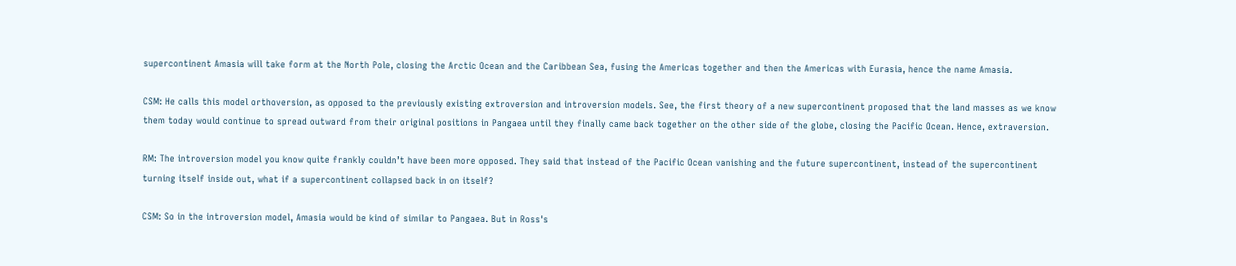supercontinent Amasia will take form at the North Pole, closing the Arctic Ocean and the Caribbean Sea, fusing the Americas together and then the Americas with Eurasia, hence the name Amasia.

CSM: He calls this model orthoversion, as opposed to the previously existing extroversion and introversion models. See, the first theory of a new supercontinent proposed that the land masses as we know them today would continue to spread outward from their original positions in Pangaea until they finally came back together on the other side of the globe, closing the Pacific Ocean. Hence, extraversion.

RM: The introversion model you know quite frankly couldn’t have been more opposed. They said that instead of the Pacific Ocean vanishing and the future supercontinent, instead of the supercontinent turning itself inside out, what if a supercontinent collapsed back in on itself?

CSM: So in the introversion model, Amasia would be kind of similar to Pangaea. But in Ross's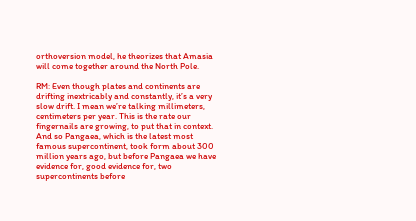orthoversion model, he theorizes that Amasia will come together around the North Pole.

RM: Even though plates and continents are drifting inextricably and constantly, it’s a very slow drift. I mean we’re talking millimeters, centimeters per year. This is the rate our fingernails are growing, to put that in context. And so Pangaea, which is the latest most famous supercontinent, took form about 300 million years ago, but before Pangaea we have evidence for, good evidence for, two supercontinents before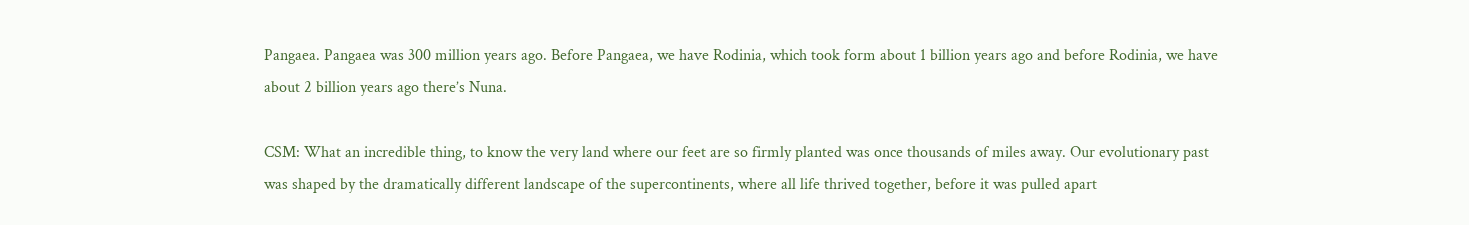Pangaea. Pangaea was 300 million years ago. Before Pangaea, we have Rodinia, which took form about 1 billion years ago and before Rodinia, we have about 2 billion years ago there’s Nuna.

CSM: What an incredible thing, to know the very land where our feet are so firmly planted was once thousands of miles away. Our evolutionary past was shaped by the dramatically different landscape of the supercontinents, where all life thrived together, before it was pulled apart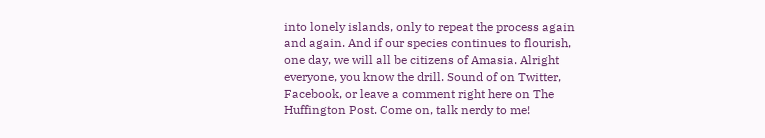into lonely islands, only to repeat the process again and again. And if our species continues to flourish, one day, we will all be citizens of Amasia. Alright everyone, you know the drill. Sound of on Twitter, Facebook, or leave a comment right here on The Huffington Post. Come on, talk nerdy to me!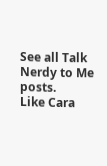See all Talk Nerdy to Me posts.
Like Cara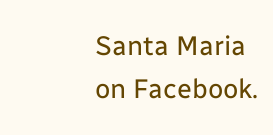Santa Maria on Facebook.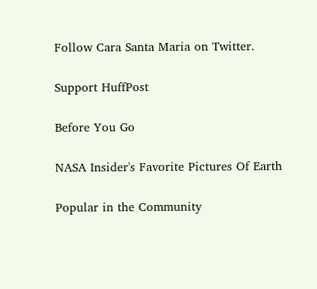Follow Cara Santa Maria on Twitter.

Support HuffPost

Before You Go

NASA Insider's Favorite Pictures Of Earth

Popular in the Community